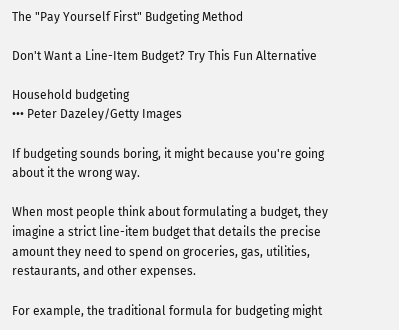The "Pay Yourself First" Budgeting Method

Don't Want a Line-Item Budget? Try This Fun Alternative

Household budgeting
••• Peter Dazeley/Getty Images

If budgeting sounds boring, it might because you're going about it the wrong way.

When most people think about formulating a budget, they imagine a strict line-item budget that details the precise amount they need to spend on groceries, gas, utilities, restaurants, and other expenses.

For example, the traditional formula for budgeting might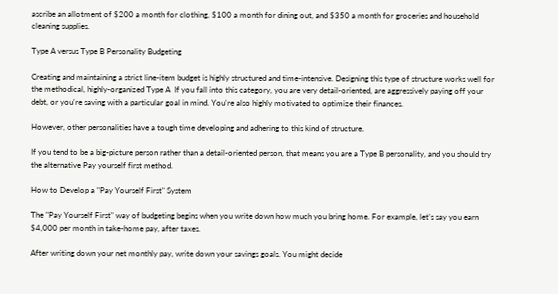ascribe an allotment of $200 a month for clothing, $100 a month for dining out, and $350 a month for groceries and household cleaning supplies.

Type A versus Type B Personality Budgeting

Creating and maintaining a strict line-item budget is highly structured and time-intensive. Designing this type of structure works well for the methodical, highly-organized Type A  If you fall into this category, you are very detail-oriented, are aggressively paying off your debt, or you're saving with a particular goal in mind. You're also highly motivated to optimize their finances.

However, other personalities have a tough time developing and adhering to this kind of structure.

If you tend to be a big-picture person rather than a detail-oriented person, that means you are a Type B personality, and you should try the alternative Pay yourself first method.

How to Develop a "Pay Yourself First" System

The "Pay Yourself First" way of budgeting begins when you write down how much you bring home. For example, let’s say you earn $4,000 per month in take-home pay, after taxes.

After writing down your net monthly pay, write down your savings goals. You might decide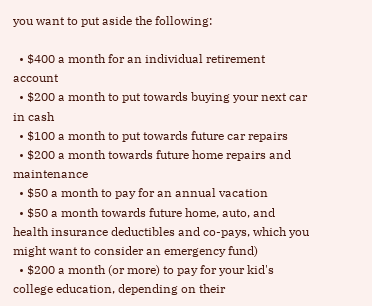you want to put aside the following:

  • $400 a month for an individual retirement account
  • $200 a month to put towards buying your next car in cash
  • $100 a month to put towards future car repairs
  • $200 a month towards future home repairs and maintenance
  • $50 a month to pay for an annual vacation
  • $50 a month towards future home, auto, and health insurance deductibles and co-pays, which you might want to consider an emergency fund)
  • $200 a month (or more) to pay for your kid's college education, depending on their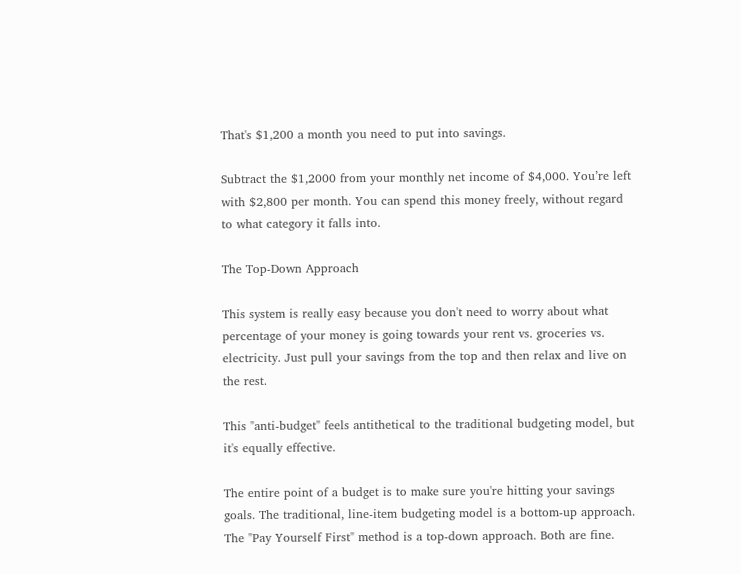That's $1,200 a month you need to put into savings.

Subtract the $1,2000 from your monthly net income of $4,000. You’re left with $2,800 per month. You can spend this money freely, without regard to what category it falls into.

The Top-Down Approach

This system is really easy because you don't need to worry about what percentage of your money is going towards your rent vs. groceries vs. electricity. Just pull your savings from the top and then relax and live on the rest.

This "anti-budget" feels antithetical to the traditional budgeting model, but it's equally effective.

The entire point of a budget is to make sure you're hitting your savings goals. The traditional, line-item budgeting model is a bottom-up approach. The "Pay Yourself First" method is a top-down approach. Both are fine.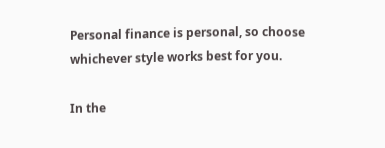Personal finance is personal, so choose whichever style works best for you.

In the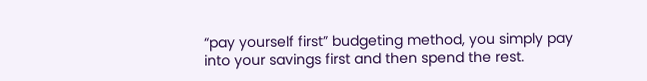“pay yourself first” budgeting method, you simply pay into your savings first and then spend the rest.